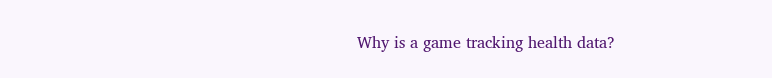Why is a game tracking health data?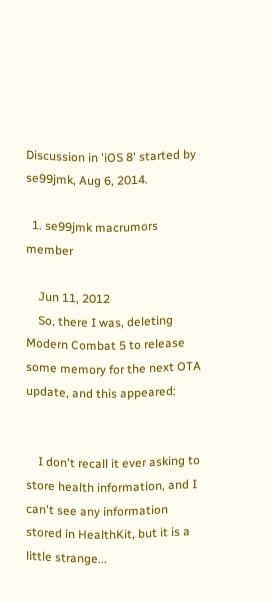Discussion in 'iOS 8' started by se99jmk, Aug 6, 2014.

  1. se99jmk macrumors member

    Jun 11, 2012
    So, there I was, deleting Modern Combat 5 to release some memory for the next OTA update, and this appeared:


    I don't recall it ever asking to store health information, and I can't see any information stored in HealthKit, but it is a little strange...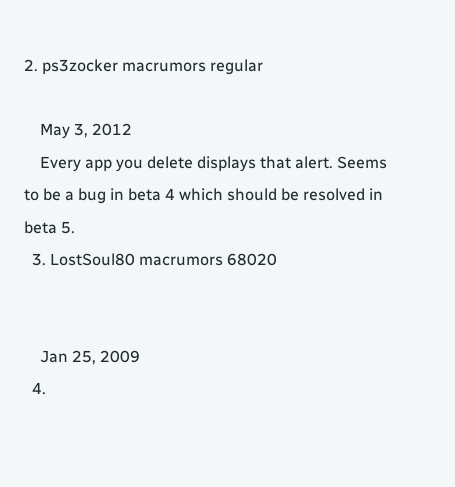2. ps3zocker macrumors regular

    May 3, 2012
    Every app you delete displays that alert. Seems to be a bug in beta 4 which should be resolved in beta 5.
  3. LostSoul80 macrumors 68020


    Jan 25, 2009
  4.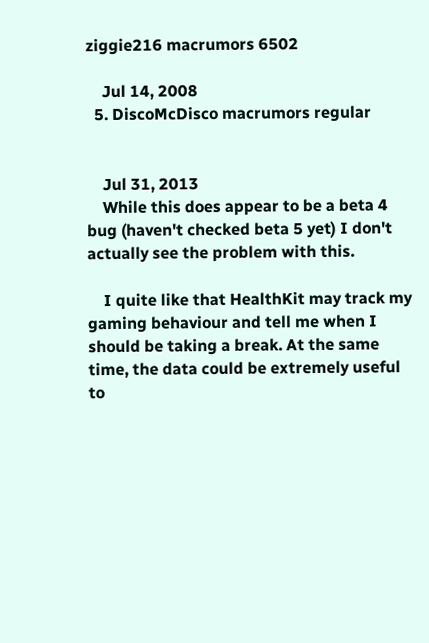ziggie216 macrumors 6502

    Jul 14, 2008
  5. DiscoMcDisco macrumors regular


    Jul 31, 2013
    While this does appear to be a beta 4 bug (haven't checked beta 5 yet) I don't actually see the problem with this.

    I quite like that HealthKit may track my gaming behaviour and tell me when I should be taking a break. At the same time, the data could be extremely useful to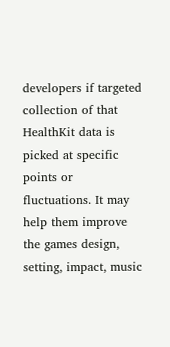developers if targeted collection of that HealthKit data is picked at specific points or fluctuations. It may help them improve the games design, setting, impact, music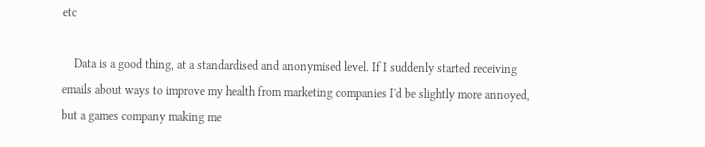etc

    Data is a good thing, at a standardised and anonymised level. If I suddenly started receiving emails about ways to improve my health from marketing companies I'd be slightly more annoyed, but a games company making me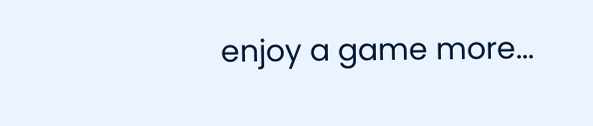enjoy a game more...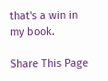that's a win in my book.

Share This Page